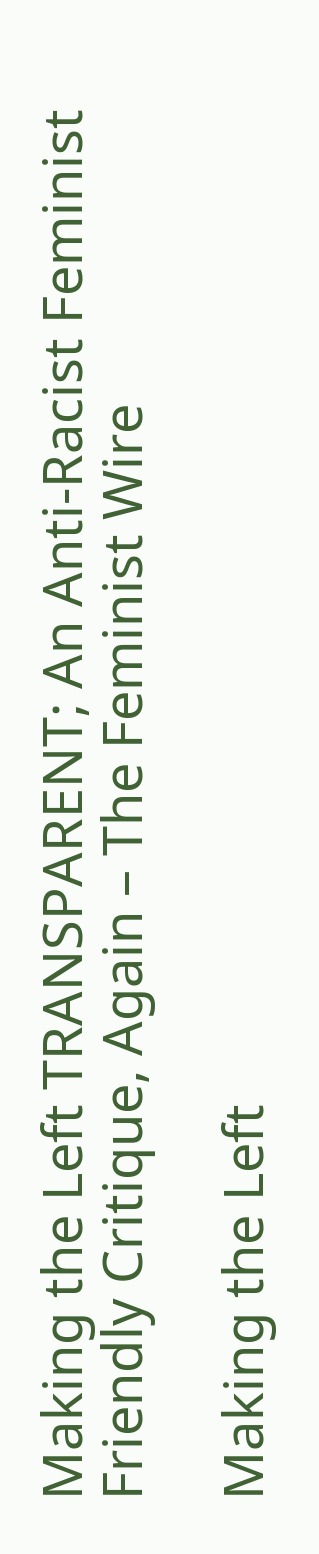Making the Left TRANSPARENT; An Anti-Racist Feminist Friendly Critique, Again – The Feminist Wire

Making the Left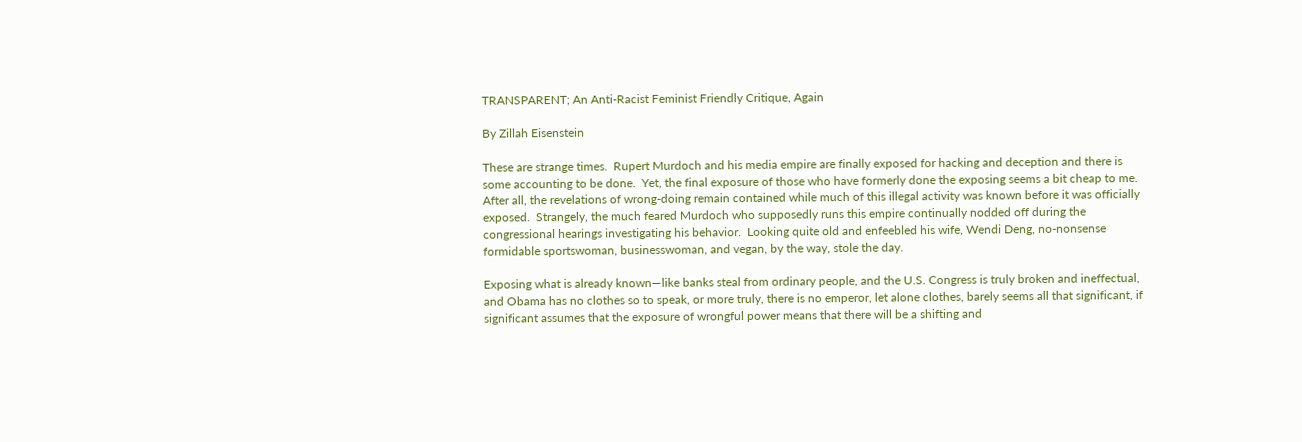TRANSPARENT; An Anti-Racist Feminist Friendly Critique, Again

By Zillah Eisenstein

These are strange times.  Rupert Murdoch and his media empire are finally exposed for hacking and deception and there is some accounting to be done.  Yet, the final exposure of those who have formerly done the exposing seems a bit cheap to me.  After all, the revelations of wrong-doing remain contained while much of this illegal activity was known before it was officially exposed.  Strangely, the much feared Murdoch who supposedly runs this empire continually nodded off during the congressional hearings investigating his behavior.  Looking quite old and enfeebled his wife, Wendi Deng, no-nonsense formidable sportswoman, businesswoman, and vegan, by the way, stole the day.

Exposing what is already known—like banks steal from ordinary people, and the U.S. Congress is truly broken and ineffectual, and Obama has no clothes so to speak, or more truly, there is no emperor, let alone clothes, barely seems all that significant, if significant assumes that the exposure of wrongful power means that there will be a shifting and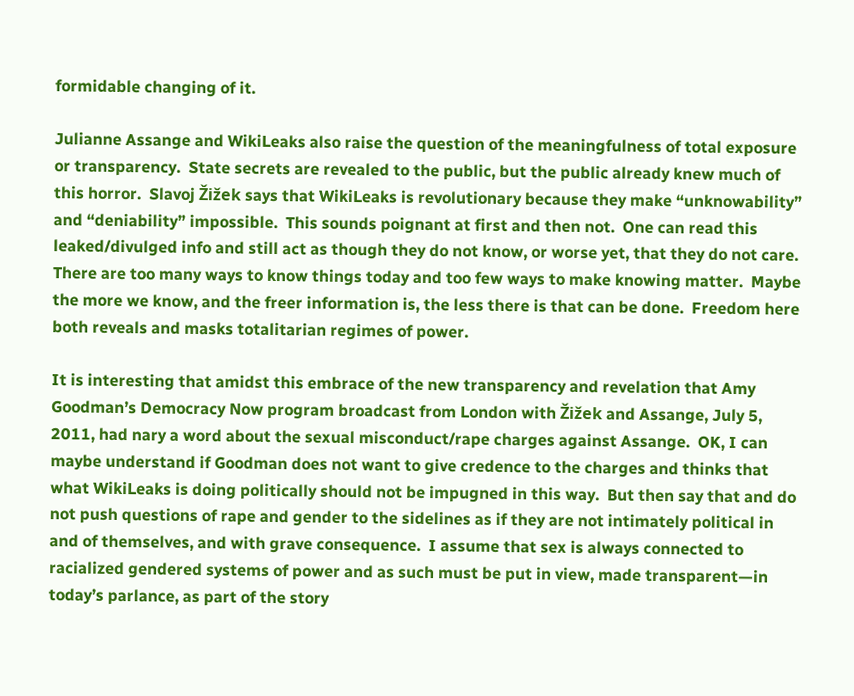formidable changing of it.

Julianne Assange and WikiLeaks also raise the question of the meaningfulness of total exposure or transparency.  State secrets are revealed to the public, but the public already knew much of this horror.  Slavoj Žižek says that WikiLeaks is revolutionary because they make “unknowability” and “deniability” impossible.  This sounds poignant at first and then not.  One can read this leaked/divulged info and still act as though they do not know, or worse yet, that they do not care.  There are too many ways to know things today and too few ways to make knowing matter.  Maybe the more we know, and the freer information is, the less there is that can be done.  Freedom here both reveals and masks totalitarian regimes of power.

It is interesting that amidst this embrace of the new transparency and revelation that Amy Goodman’s Democracy Now program broadcast from London with Žižek and Assange, July 5, 2011, had nary a word about the sexual misconduct/rape charges against Assange.  OK, I can maybe understand if Goodman does not want to give credence to the charges and thinks that what WikiLeaks is doing politically should not be impugned in this way.  But then say that and do not push questions of rape and gender to the sidelines as if they are not intimately political in and of themselves, and with grave consequence.  I assume that sex is always connected to racialized gendered systems of power and as such must be put in view, made transparent—in today’s parlance, as part of the story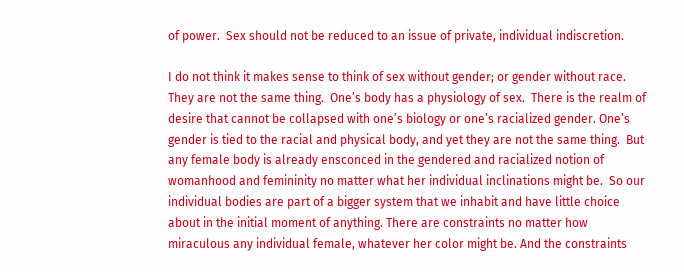of power.  Sex should not be reduced to an issue of private, individual indiscretion.

I do not think it makes sense to think of sex without gender; or gender without race.  They are not the same thing.  One’s body has a physiology of sex.  There is the realm of desire that cannot be collapsed with one’s biology or one’s racialized gender. One’s gender is tied to the racial and physical body, and yet they are not the same thing.  But any female body is already ensconced in the gendered and racialized notion of womanhood and femininity no matter what her individual inclinations might be.  So our individual bodies are part of a bigger system that we inhabit and have little choice about in the initial moment of anything. There are constraints no matter how miraculous any individual female, whatever her color might be. And the constraints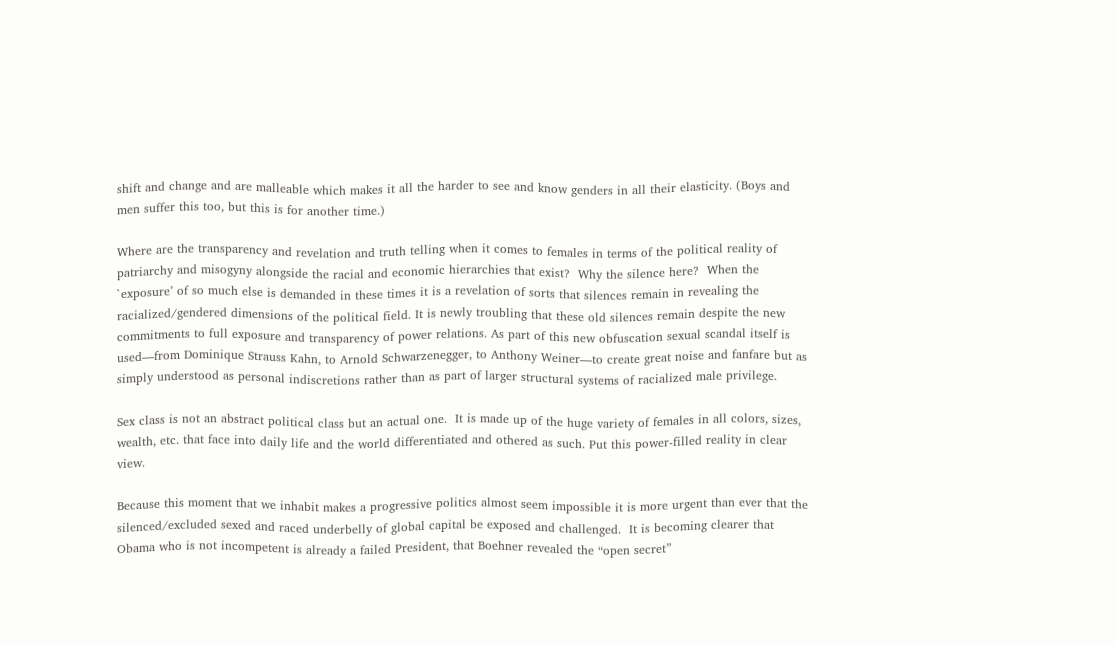shift and change and are malleable which makes it all the harder to see and know genders in all their elasticity. (Boys and men suffer this too, but this is for another time.)

Where are the transparency and revelation and truth telling when it comes to females in terms of the political reality of patriarchy and misogyny alongside the racial and economic hierarchies that exist?  Why the silence here?  When the `exposure’ of so much else is demanded in these times it is a revelation of sorts that silences remain in revealing the racialized/gendered dimensions of the political field. It is newly troubling that these old silences remain despite the new commitments to full exposure and transparency of power relations. As part of this new obfuscation sexual scandal itself is used—from Dominique Strauss Kahn, to Arnold Schwarzenegger, to Anthony Weiner—to create great noise and fanfare but as simply understood as personal indiscretions rather than as part of larger structural systems of racialized male privilege.

Sex class is not an abstract political class but an actual one.  It is made up of the huge variety of females in all colors, sizes, wealth, etc. that face into daily life and the world differentiated and othered as such. Put this power-filled reality in clear view.

Because this moment that we inhabit makes a progressive politics almost seem impossible it is more urgent than ever that the silenced/excluded sexed and raced underbelly of global capital be exposed and challenged.  It is becoming clearer that  Obama who is not incompetent is already a failed President, that Boehner revealed the “open secret”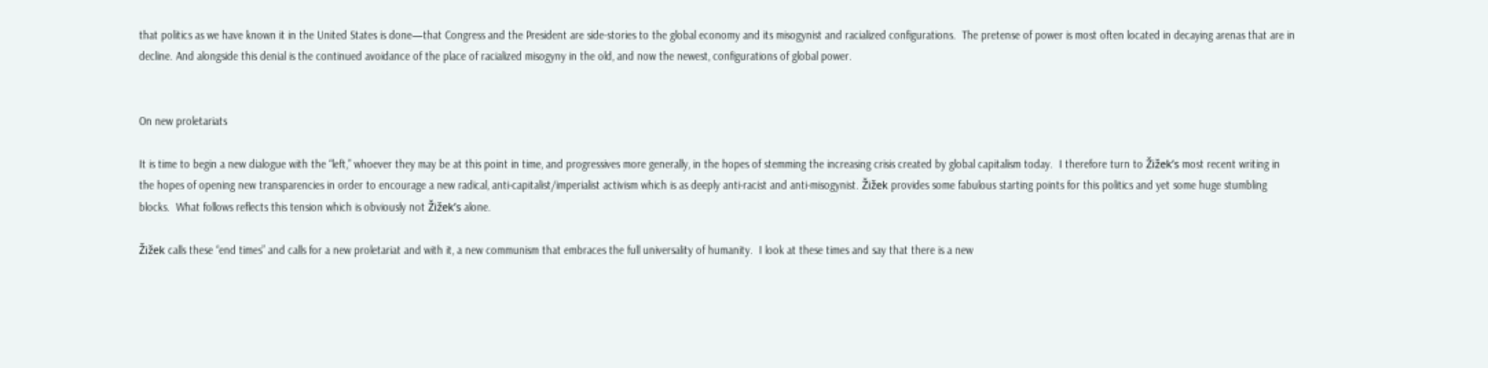that politics as we have known it in the United States is done—that Congress and the President are side-stories to the global economy and its misogynist and racialized configurations.  The pretense of power is most often located in decaying arenas that are in decline. And alongside this denial is the continued avoidance of the place of racialized misogyny in the old, and now the newest, configurations of global power.


On new proletariats

It is time to begin a new dialogue with the “left,” whoever they may be at this point in time, and progressives more generally, in the hopes of stemming the increasing crisis created by global capitalism today.  I therefore turn to Žižek’s most recent writing in the hopes of opening new transparencies in order to encourage a new radical, anti-capitalist/imperialist activism which is as deeply anti-racist and anti-misogynist. Žižek provides some fabulous starting points for this politics and yet some huge stumbling blocks.  What follows reflects this tension which is obviously not Žižek’s alone.

Žižek calls these “end times” and calls for a new proletariat and with it, a new communism that embraces the full universality of humanity.  I look at these times and say that there is a new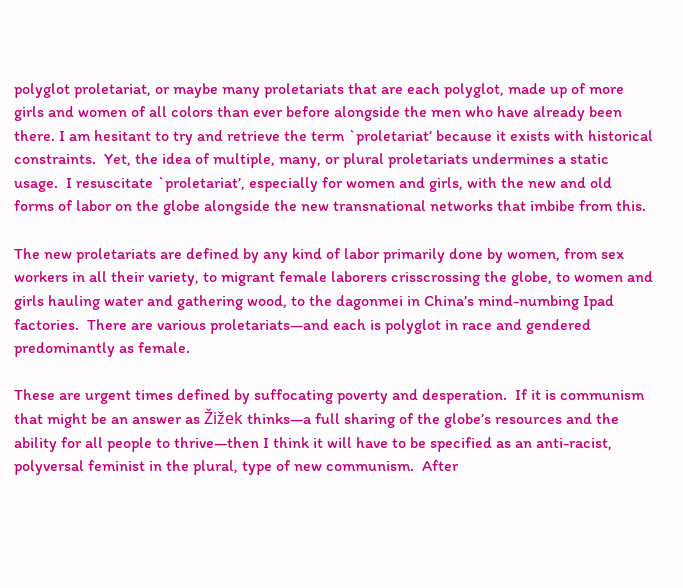polyglot proletariat, or maybe many proletariats that are each polyglot, made up of more girls and women of all colors than ever before alongside the men who have already been there. I am hesitant to try and retrieve the term `proletariat’ because it exists with historical constraints.  Yet, the idea of multiple, many, or plural proletariats undermines a static usage.  I resuscitate `proletariat’, especially for women and girls, with the new and old  forms of labor on the globe alongside the new transnational networks that imbibe from this.

The new proletariats are defined by any kind of labor primarily done by women, from sex workers in all their variety, to migrant female laborers crisscrossing the globe, to women and girls hauling water and gathering wood, to the dagonmei in China’s mind-numbing Ipad factories.  There are various proletariats—and each is polyglot in race and gendered predominantly as female.

These are urgent times defined by suffocating poverty and desperation.  If it is communism that might be an answer as Žižek thinks—a full sharing of the globe’s resources and the ability for all people to thrive—then I think it will have to be specified as an anti-racist, polyversal feminist in the plural, type of new communism.  After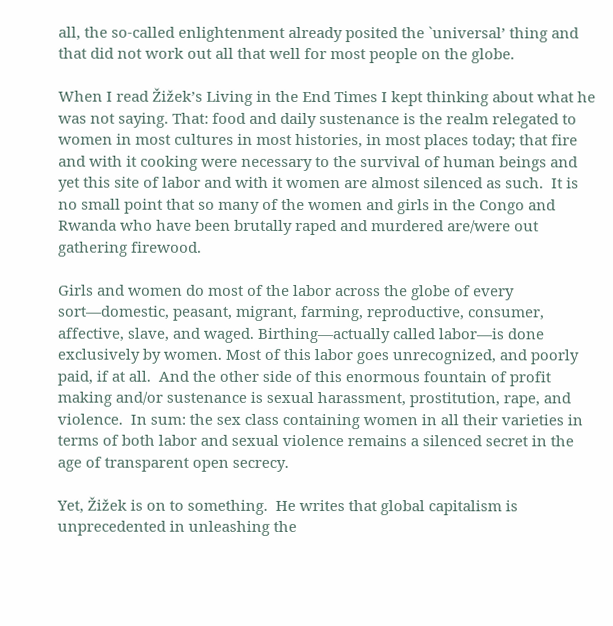all, the so-called enlightenment already posited the `universal’ thing and that did not work out all that well for most people on the globe.

When I read Žižek’s Living in the End Times I kept thinking about what he was not saying. That: food and daily sustenance is the realm relegated to women in most cultures in most histories, in most places today; that fire and with it cooking were necessary to the survival of human beings and yet this site of labor and with it women are almost silenced as such.  It is no small point that so many of the women and girls in the Congo and Rwanda who have been brutally raped and murdered are/were out gathering firewood.

Girls and women do most of the labor across the globe of every sort—domestic, peasant, migrant, farming, reproductive, consumer, affective, slave, and waged. Birthing—actually called labor—is done exclusively by women. Most of this labor goes unrecognized, and poorly paid, if at all.  And the other side of this enormous fountain of profit making and/or sustenance is sexual harassment, prostitution, rape, and violence.  In sum: the sex class containing women in all their varieties in terms of both labor and sexual violence remains a silenced secret in the age of transparent open secrecy.

Yet, Žižek is on to something.  He writes that global capitalism is unprecedented in unleashing the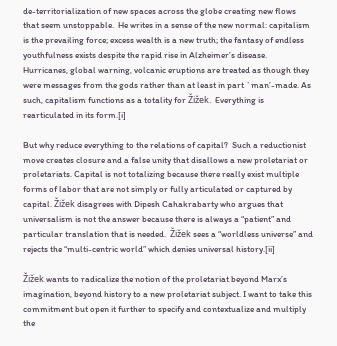de-territorialization of new spaces across the globe creating new flows that seem unstoppable.  He writes in a sense of the new normal: capitalism is the prevailing force; excess wealth is a new truth; the fantasy of endless youthfulness exists despite the rapid rise in Alzheimer’s disease.  Hurricanes, global warning, volcanic eruptions are treated as though they were messages from the gods rather than at least in part `man’-made. As such, capitalism functions as a totality for Žižek.  Everything is rearticulated in its form.[i]

But why reduce everything to the relations of capital?  Such a reductionist move creates closure and a false unity that disallows a new proletariat or proletariats. Capital is not totalizing because there really exist multiple forms of labor that are not simply or fully articulated or captured by capital. Žižek disagrees with Dipesh Cahakrabarty who argues that universalism is not the answer because there is always a “patient” and particular translation that is needed.  Žižek sees a “worldless universe” and rejects the “multi-centric world” which denies universal history.[ii]

Žižek wants to radicalize the notion of the proletariat beyond Marx’s imagination, beyond history to a new proletariat subject. I want to take this commitment but open it further to specify and contextualize and multiply the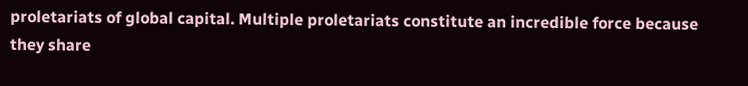proletariats of global capital. Multiple proletariats constitute an incredible force because they share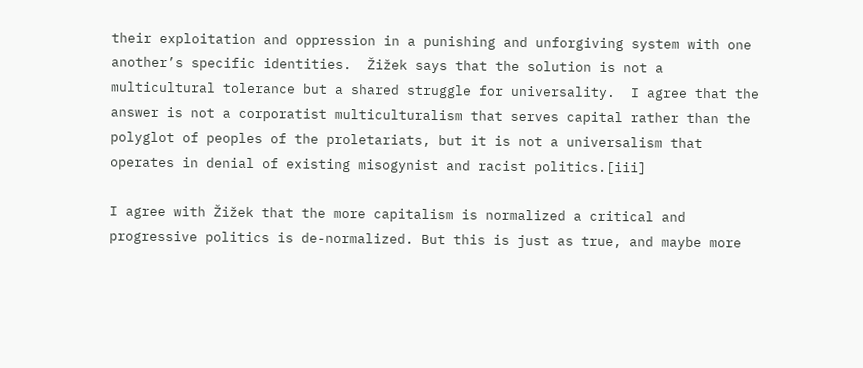their exploitation and oppression in a punishing and unforgiving system with one another’s specific identities.  Žižek says that the solution is not a multicultural tolerance but a shared struggle for universality.  I agree that the answer is not a corporatist multiculturalism that serves capital rather than the polyglot of peoples of the proletariats, but it is not a universalism that operates in denial of existing misogynist and racist politics.[iii]

I agree with Žižek that the more capitalism is normalized a critical and progressive politics is de-normalized. But this is just as true, and maybe more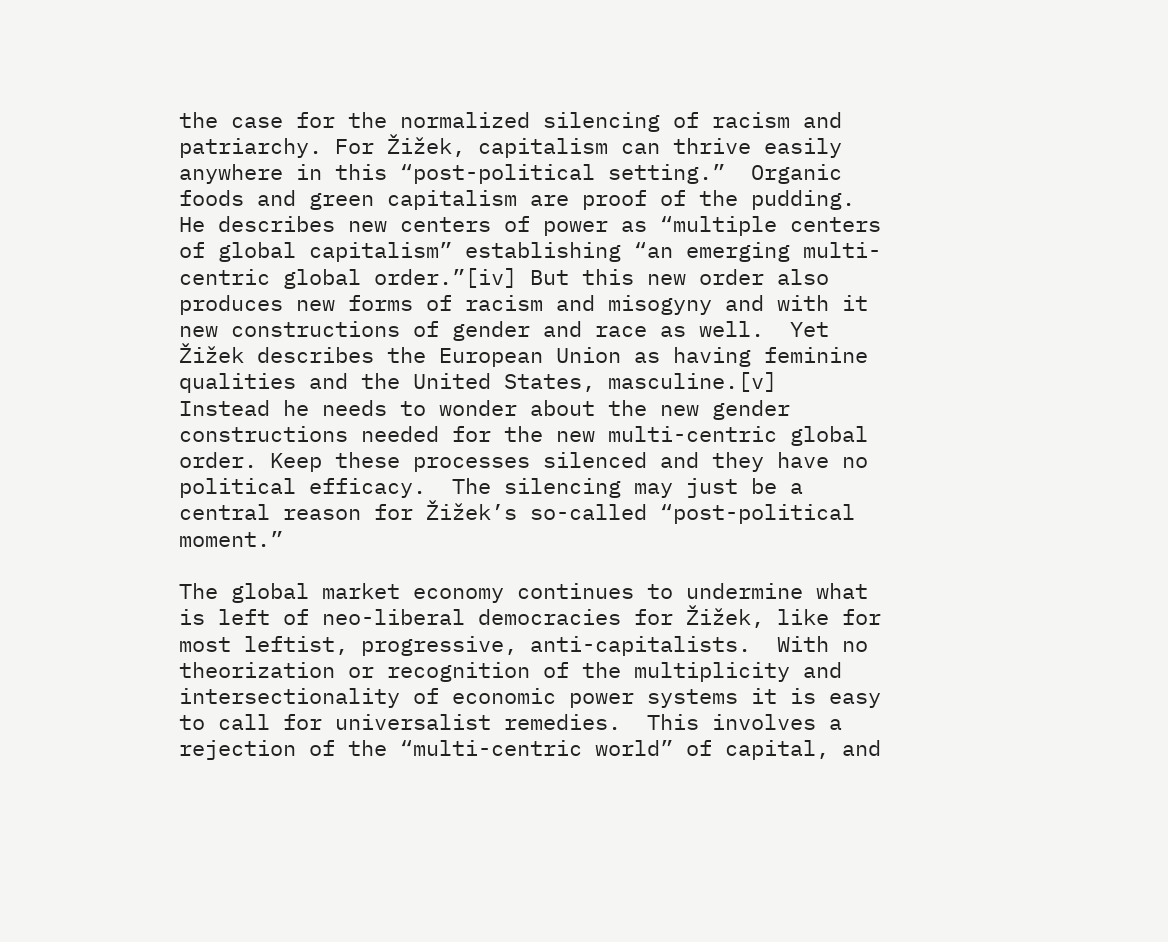the case for the normalized silencing of racism and patriarchy. For Žižek, capitalism can thrive easily anywhere in this “post-political setting.”  Organic foods and green capitalism are proof of the pudding. He describes new centers of power as “multiple centers of global capitalism” establishing “an emerging multi-centric global order.”[iv] But this new order also produces new forms of racism and misogyny and with it new constructions of gender and race as well.  Yet Žižek describes the European Union as having feminine qualities and the United States, masculine.[v]  Instead he needs to wonder about the new gender constructions needed for the new multi-centric global order. Keep these processes silenced and they have no political efficacy.  The silencing may just be a central reason for Žižek’s so-called “post-political moment.”

The global market economy continues to undermine what is left of neo-liberal democracies for Žižek, like for most leftist, progressive, anti-capitalists.  With no theorization or recognition of the multiplicity and intersectionality of economic power systems it is easy to call for universalist remedies.  This involves a rejection of the “multi-centric world” of capital, and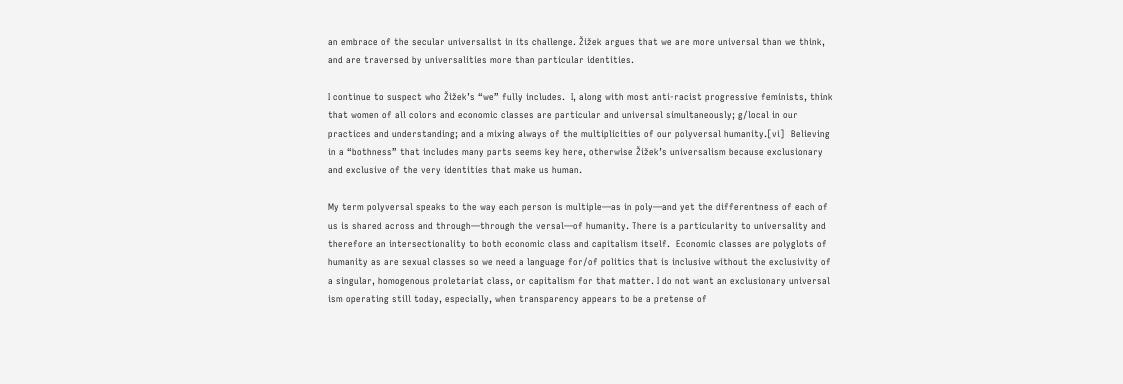an embrace of the secular universalist in its challenge. Žižek argues that we are more universal than we think, and are traversed by universalities more than particular identities.

I continue to suspect who Žižek’s “we” fully includes.  I, along with most anti-racist progressive feminists, think that women of all colors and economic classes are particular and universal simultaneously; g/local in our practices and understanding; and a mixing always of the multiplicities of our polyversal humanity.[vi]  Believing in a “bothness” that includes many parts seems key here, otherwise Žižek’s universalism because exclusionary and exclusive of the very identities that make us human.

My term polyversal speaks to the way each person is multiple—as in poly—and yet the differentness of each of us is shared across and through—through the versal—of humanity. There is a particularity to universality and therefore an intersectionality to both economic class and capitalism itself.  Economic classes are polyglots of humanity as are sexual classes so we need a language for/of politics that is inclusive without the exclusivity of a singular, homogenous proletariat class, or capitalism for that matter. I do not want an exclusionary universal ism operating still today, especially, when transparency appears to be a pretense of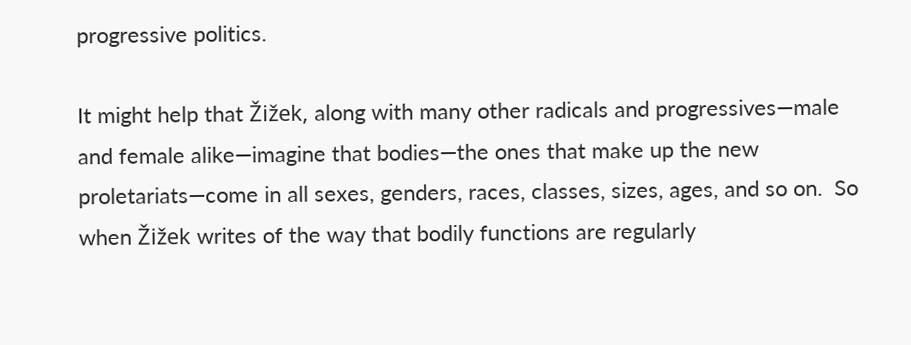progressive politics.

It might help that Žižek, along with many other radicals and progressives—male and female alike—imagine that bodies—the ones that make up the new proletariats—come in all sexes, genders, races, classes, sizes, ages, and so on.  So when Žižek writes of the way that bodily functions are regularly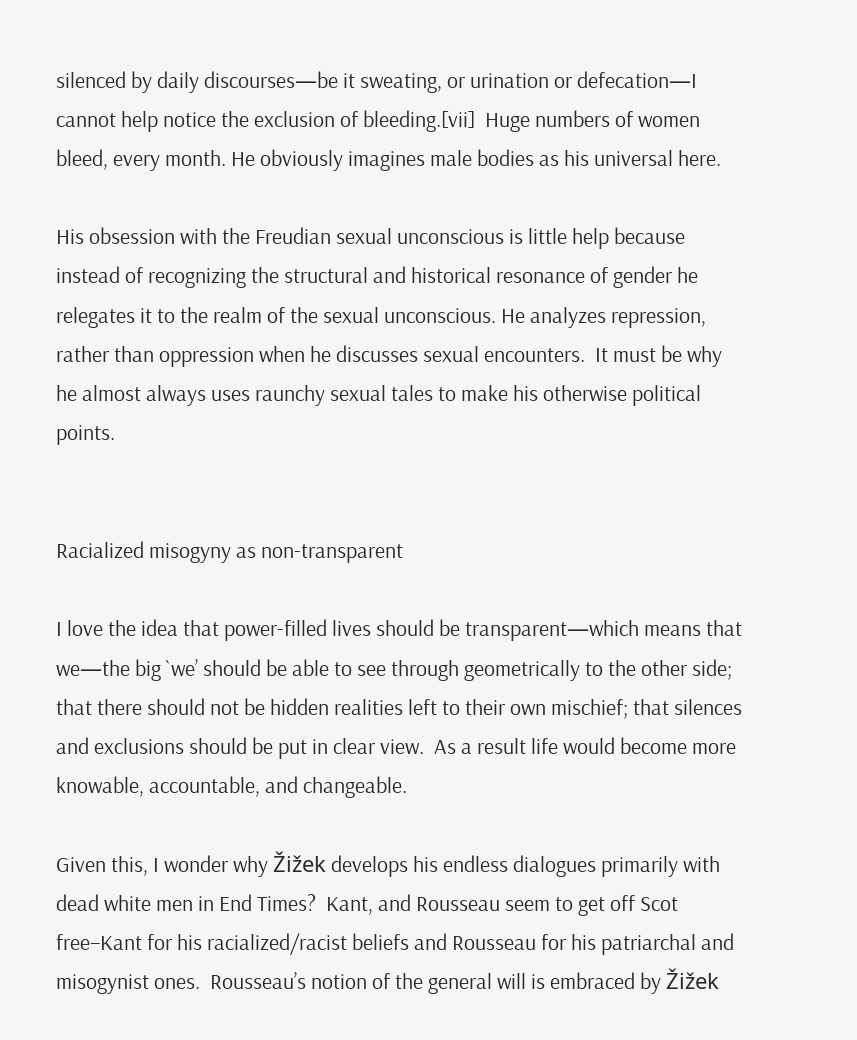silenced by daily discourses—be it sweating, or urination or defecation—I cannot help notice the exclusion of bleeding.[vii]  Huge numbers of women bleed, every month. He obviously imagines male bodies as his universal here.

His obsession with the Freudian sexual unconscious is little help because instead of recognizing the structural and historical resonance of gender he relegates it to the realm of the sexual unconscious. He analyzes repression, rather than oppression when he discusses sexual encounters.  It must be why he almost always uses raunchy sexual tales to make his otherwise political points.


Racialized misogyny as non-transparent

I love the idea that power-filled lives should be transparent—which means that we—the big `we’ should be able to see through geometrically to the other side; that there should not be hidden realities left to their own mischief; that silences and exclusions should be put in clear view.  As a result life would become more knowable, accountable, and changeable.

Given this, I wonder why Žižek develops his endless dialogues primarily with dead white men in End Times?  Kant, and Rousseau seem to get off Scot free–Kant for his racialized/racist beliefs and Rousseau for his patriarchal and misogynist ones.  Rousseau’s notion of the general will is embraced by Žižek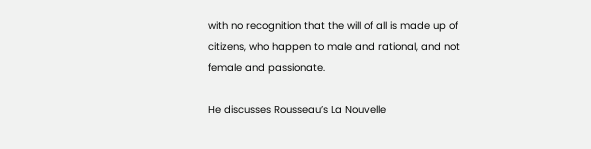with no recognition that the will of all is made up of citizens, who happen to male and rational, and not female and passionate.

He discusses Rousseau’s La Nouvelle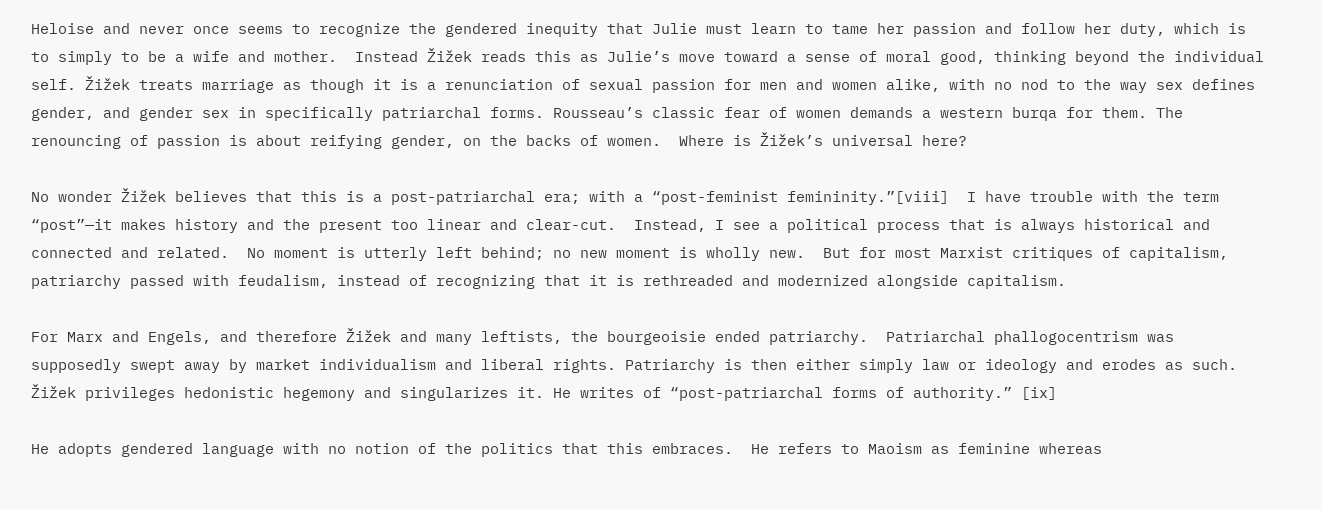Heloise and never once seems to recognize the gendered inequity that Julie must learn to tame her passion and follow her duty, which is to simply to be a wife and mother.  Instead Žižek reads this as Julie’s move toward a sense of moral good, thinking beyond the individual self. Žižek treats marriage as though it is a renunciation of sexual passion for men and women alike, with no nod to the way sex defines gender, and gender sex in specifically patriarchal forms. Rousseau’s classic fear of women demands a western burqa for them. The renouncing of passion is about reifying gender, on the backs of women.  Where is Žižek’s universal here?

No wonder Žižek believes that this is a post-patriarchal era; with a “post-feminist femininity.”[viii]  I have trouble with the term “post”—it makes history and the present too linear and clear-cut.  Instead, I see a political process that is always historical and connected and related.  No moment is utterly left behind; no new moment is wholly new.  But for most Marxist critiques of capitalism, patriarchy passed with feudalism, instead of recognizing that it is rethreaded and modernized alongside capitalism.

For Marx and Engels, and therefore Žižek and many leftists, the bourgeoisie ended patriarchy.  Patriarchal phallogocentrism was supposedly swept away by market individualism and liberal rights. Patriarchy is then either simply law or ideology and erodes as such. Žižek privileges hedonistic hegemony and singularizes it. He writes of “post-patriarchal forms of authority.” [ix]

He adopts gendered language with no notion of the politics that this embraces.  He refers to Maoism as feminine whereas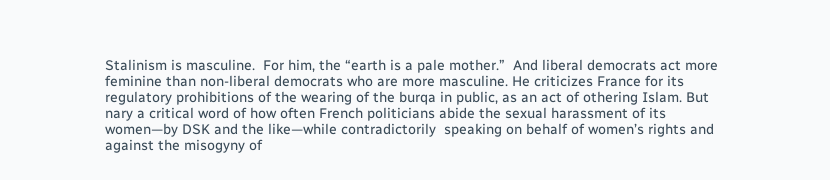Stalinism is masculine.  For him, the “earth is a pale mother.”  And liberal democrats act more feminine than non-liberal democrats who are more masculine. He criticizes France for its regulatory prohibitions of the wearing of the burqa in public, as an act of othering Islam. But nary a critical word of how often French politicians abide the sexual harassment of its women—by DSK and the like—while contradictorily  speaking on behalf of women’s rights and against the misogyny of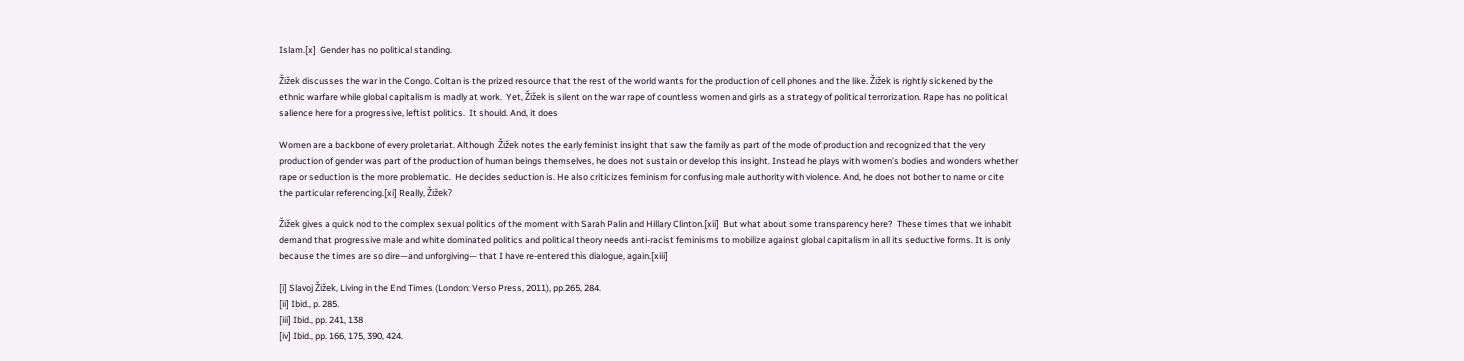Islam.[x]  Gender has no political standing.

Žižek discusses the war in the Congo. Coltan is the prized resource that the rest of the world wants for the production of cell phones and the like. Žižek is rightly sickened by the ethnic warfare while global capitalism is madly at work.  Yet, Žižek is silent on the war rape of countless women and girls as a strategy of political terrorization. Rape has no political salience here for a progressive, leftist politics.  It should. And, it does

Women are a backbone of every proletariat. Although  Žižek notes the early feminist insight that saw the family as part of the mode of production and recognized that the very production of gender was part of the production of human beings themselves, he does not sustain or develop this insight. Instead he plays with women’s bodies and wonders whether rape or seduction is the more problematic.  He decides seduction is. He also criticizes feminism for confusing male authority with violence. And, he does not bother to name or cite the particular referencing.[xi] Really, Žižek?

Žižek gives a quick nod to the complex sexual politics of the moment with Sarah Palin and Hillary Clinton.[xii]  But what about some transparency here?  These times that we inhabit demand that progressive male and white dominated politics and political theory needs anti-racist feminisms to mobilize against global capitalism in all its seductive forms. It is only because the times are so dire—and unforgiving— that I have re-entered this dialogue, again.[xiii]

[i] Slavoj Žižek, Living in the End Times (London: Verso Press, 2011), pp.265, 284.
[ii] Ibid., p. 285.
[iii] Ibid., pp. 241, 138
[iv] Ibid., pp. 166, 175, 390, 424.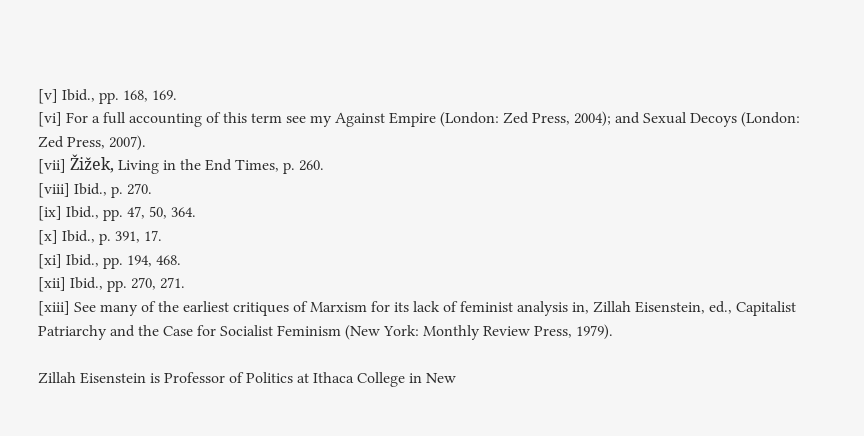[v] Ibid., pp. 168, 169.
[vi] For a full accounting of this term see my Against Empire (London: Zed Press, 2004); and Sexual Decoys (London: Zed Press, 2007).
[vii] Žižek, Living in the End Times, p. 260.
[viii] Ibid., p. 270.
[ix] Ibid., pp. 47, 50, 364.
[x] Ibid., p. 391, 17.
[xi] Ibid., pp. 194, 468.
[xii] Ibid., pp. 270, 271.
[xiii] See many of the earliest critiques of Marxism for its lack of feminist analysis in, Zillah Eisenstein, ed., Capitalist Patriarchy and the Case for Socialist Feminism (New York: Monthly Review Press, 1979).

Zillah Eisenstein is Professor of Politics at Ithaca College in New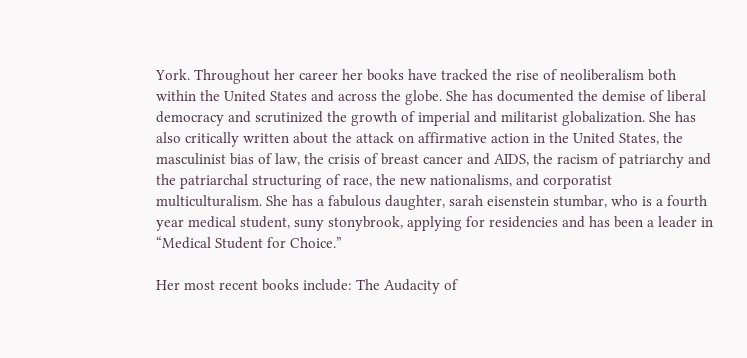York. Throughout her career her books have tracked the rise of neoliberalism both within the United States and across the globe. She has documented the demise of liberal democracy and scrutinized the growth of imperial and militarist globalization. She has also critically written about the attack on affirmative action in the United States, the masculinist bias of law, the crisis of breast cancer and AIDS, the racism of patriarchy and the patriarchal structuring of race, the new nationalisms, and corporatist multiculturalism. She has a fabulous daughter, sarah eisenstein stumbar, who is a fourth year medical student, suny stonybrook, applying for residencies and has been a leader in “Medical Student for Choice.”

Her most recent books include: The Audacity of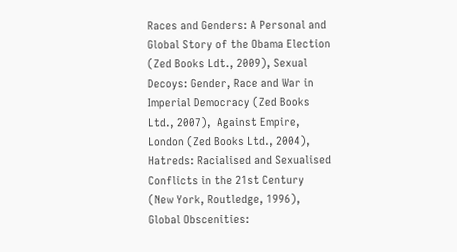Races and Genders: A Personal and Global Story of the Obama Election (Zed Books Ldt., 2009), Sexual Decoys: Gender, Race and War in Imperial Democracy (Zed Books Ltd., 2007),  Against Empire, London (Zed Books Ltd., 2004), Hatreds: Racialised and Sexualised Conflicts in the 21st Century (New York, Routledge, 1996), Global Obscenities: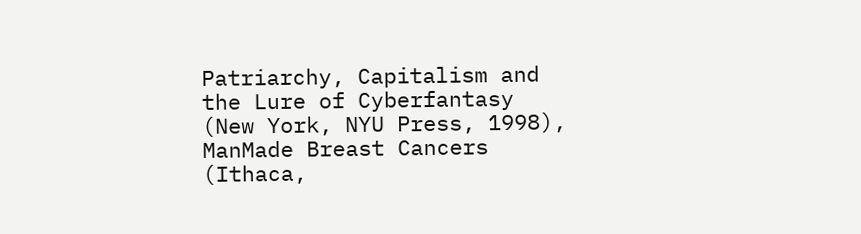Patriarchy, Capitalism and the Lure of Cyberfantasy (New York, NYU Press, 1998), ManMade Breast Cancers (Ithaca,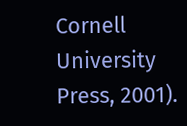Cornell University Press, 2001).